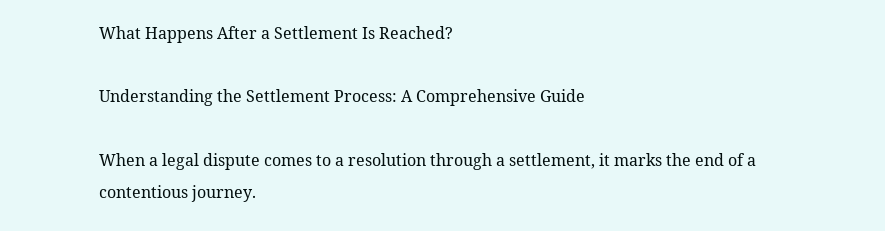What Happens After a Settlement Is Reached?

Understanding the Settlement Process: A Comprehensive Guide

When a legal dispute comes to a resolution through a settlement, it marks the end of a contentious journey.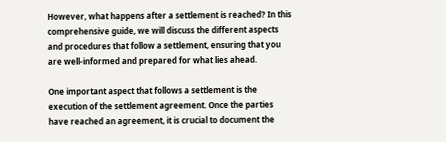However, what happens after a settlement is reached? In this comprehensive guide, we will discuss the different aspects and procedures that follow a settlement, ensuring that you are well-informed and prepared for what lies ahead.

One important aspect that follows a settlement is the execution of the settlement agreement. Once the parties have reached an agreement, it is crucial to document the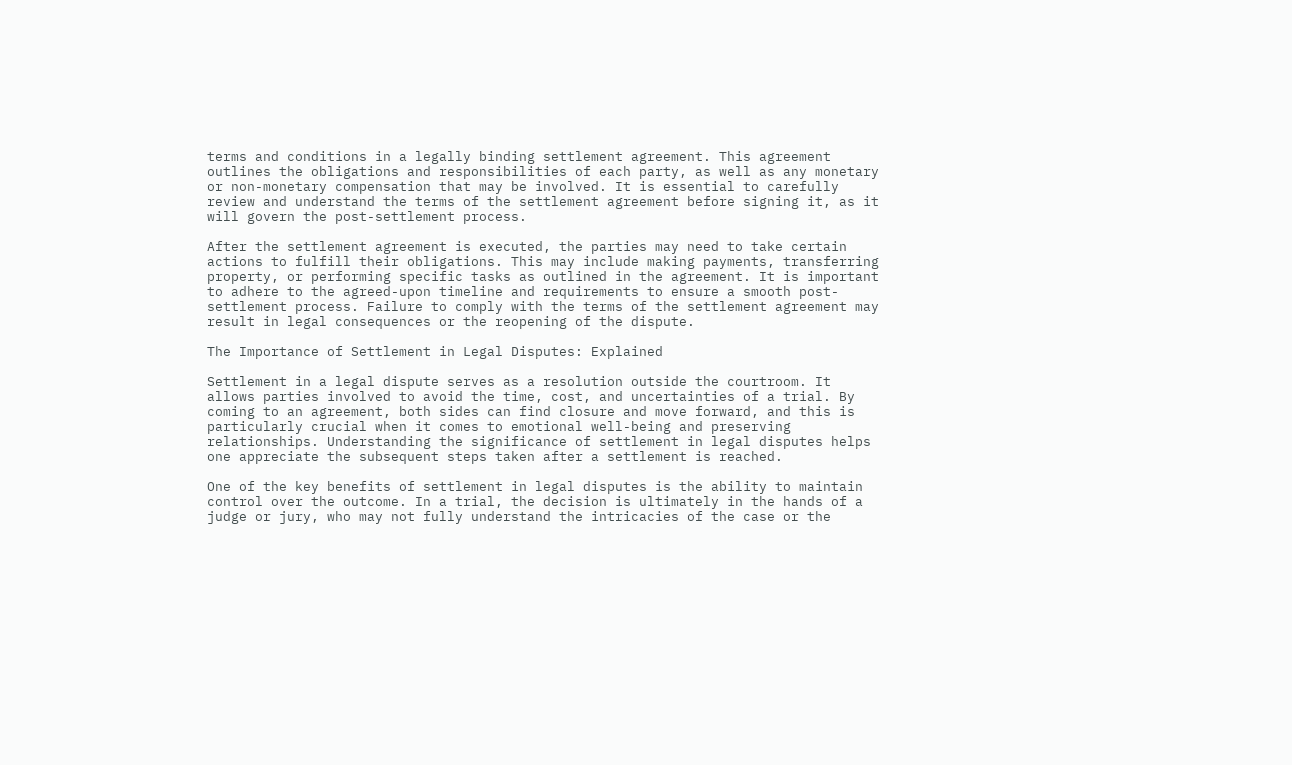terms and conditions in a legally binding settlement agreement. This agreement outlines the obligations and responsibilities of each party, as well as any monetary or non-monetary compensation that may be involved. It is essential to carefully review and understand the terms of the settlement agreement before signing it, as it will govern the post-settlement process.

After the settlement agreement is executed, the parties may need to take certain actions to fulfill their obligations. This may include making payments, transferring property, or performing specific tasks as outlined in the agreement. It is important to adhere to the agreed-upon timeline and requirements to ensure a smooth post-settlement process. Failure to comply with the terms of the settlement agreement may result in legal consequences or the reopening of the dispute.

The Importance of Settlement in Legal Disputes: Explained

Settlement in a legal dispute serves as a resolution outside the courtroom. It allows parties involved to avoid the time, cost, and uncertainties of a trial. By coming to an agreement, both sides can find closure and move forward, and this is particularly crucial when it comes to emotional well-being and preserving relationships. Understanding the significance of settlement in legal disputes helps one appreciate the subsequent steps taken after a settlement is reached.

One of the key benefits of settlement in legal disputes is the ability to maintain control over the outcome. In a trial, the decision is ultimately in the hands of a judge or jury, who may not fully understand the intricacies of the case or the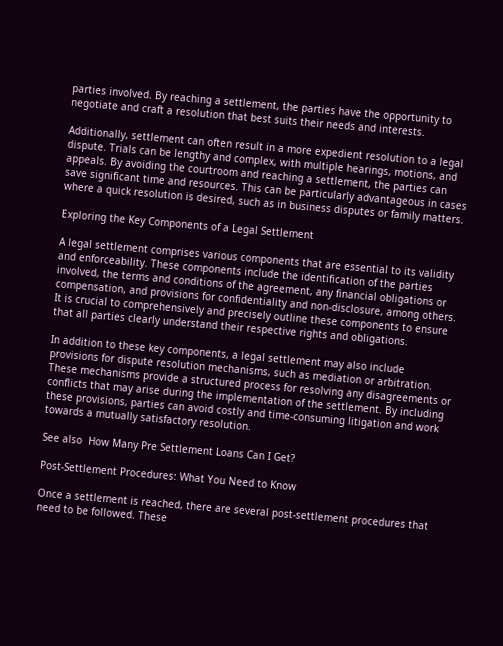parties involved. By reaching a settlement, the parties have the opportunity to negotiate and craft a resolution that best suits their needs and interests.

Additionally, settlement can often result in a more expedient resolution to a legal dispute. Trials can be lengthy and complex, with multiple hearings, motions, and appeals. By avoiding the courtroom and reaching a settlement, the parties can save significant time and resources. This can be particularly advantageous in cases where a quick resolution is desired, such as in business disputes or family matters.

Exploring the Key Components of a Legal Settlement

A legal settlement comprises various components that are essential to its validity and enforceability. These components include the identification of the parties involved, the terms and conditions of the agreement, any financial obligations or compensation, and provisions for confidentiality and non-disclosure, among others. It is crucial to comprehensively and precisely outline these components to ensure that all parties clearly understand their respective rights and obligations.

In addition to these key components, a legal settlement may also include provisions for dispute resolution mechanisms, such as mediation or arbitration. These mechanisms provide a structured process for resolving any disagreements or conflicts that may arise during the implementation of the settlement. By including these provisions, parties can avoid costly and time-consuming litigation and work towards a mutually satisfactory resolution.

See also  How Many Pre Settlement Loans Can I Get?

Post-Settlement Procedures: What You Need to Know

Once a settlement is reached, there are several post-settlement procedures that need to be followed. These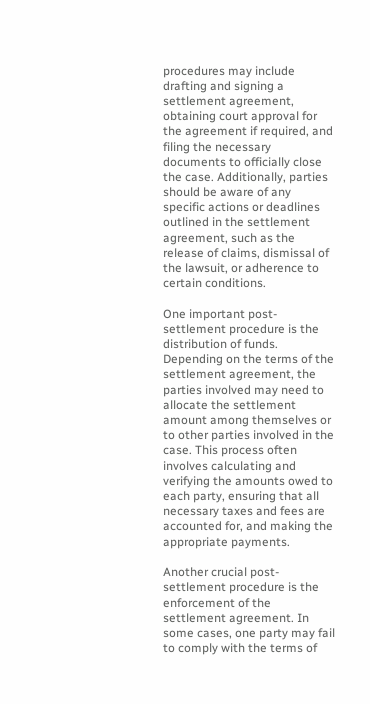procedures may include drafting and signing a settlement agreement, obtaining court approval for the agreement if required, and filing the necessary documents to officially close the case. Additionally, parties should be aware of any specific actions or deadlines outlined in the settlement agreement, such as the release of claims, dismissal of the lawsuit, or adherence to certain conditions.

One important post-settlement procedure is the distribution of funds. Depending on the terms of the settlement agreement, the parties involved may need to allocate the settlement amount among themselves or to other parties involved in the case. This process often involves calculating and verifying the amounts owed to each party, ensuring that all necessary taxes and fees are accounted for, and making the appropriate payments.

Another crucial post-settlement procedure is the enforcement of the settlement agreement. In some cases, one party may fail to comply with the terms of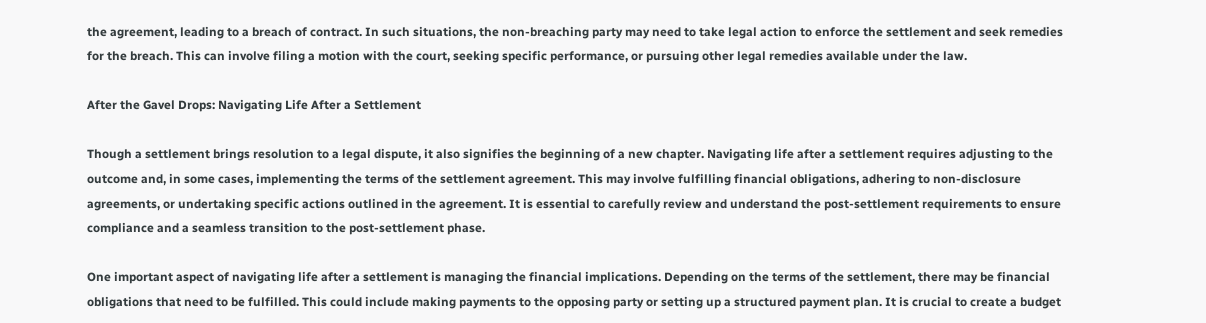the agreement, leading to a breach of contract. In such situations, the non-breaching party may need to take legal action to enforce the settlement and seek remedies for the breach. This can involve filing a motion with the court, seeking specific performance, or pursuing other legal remedies available under the law.

After the Gavel Drops: Navigating Life After a Settlement

Though a settlement brings resolution to a legal dispute, it also signifies the beginning of a new chapter. Navigating life after a settlement requires adjusting to the outcome and, in some cases, implementing the terms of the settlement agreement. This may involve fulfilling financial obligations, adhering to non-disclosure agreements, or undertaking specific actions outlined in the agreement. It is essential to carefully review and understand the post-settlement requirements to ensure compliance and a seamless transition to the post-settlement phase.

One important aspect of navigating life after a settlement is managing the financial implications. Depending on the terms of the settlement, there may be financial obligations that need to be fulfilled. This could include making payments to the opposing party or setting up a structured payment plan. It is crucial to create a budget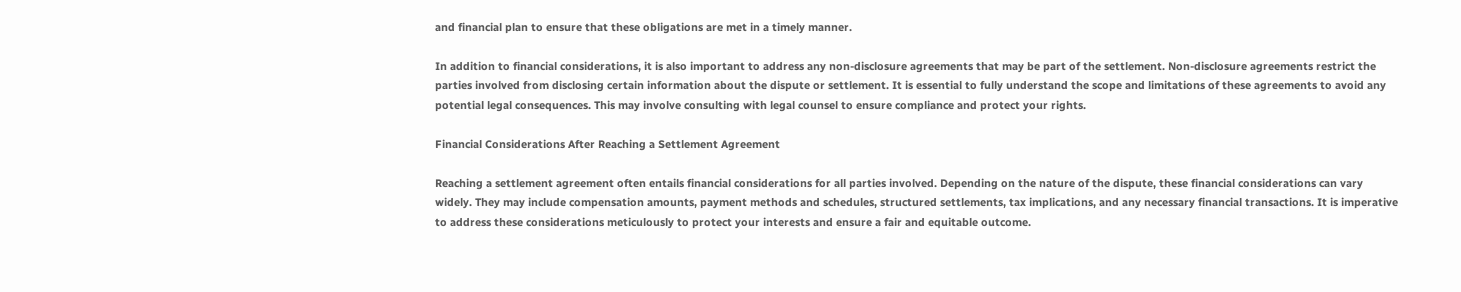and financial plan to ensure that these obligations are met in a timely manner.

In addition to financial considerations, it is also important to address any non-disclosure agreements that may be part of the settlement. Non-disclosure agreements restrict the parties involved from disclosing certain information about the dispute or settlement. It is essential to fully understand the scope and limitations of these agreements to avoid any potential legal consequences. This may involve consulting with legal counsel to ensure compliance and protect your rights.

Financial Considerations After Reaching a Settlement Agreement

Reaching a settlement agreement often entails financial considerations for all parties involved. Depending on the nature of the dispute, these financial considerations can vary widely. They may include compensation amounts, payment methods and schedules, structured settlements, tax implications, and any necessary financial transactions. It is imperative to address these considerations meticulously to protect your interests and ensure a fair and equitable outcome.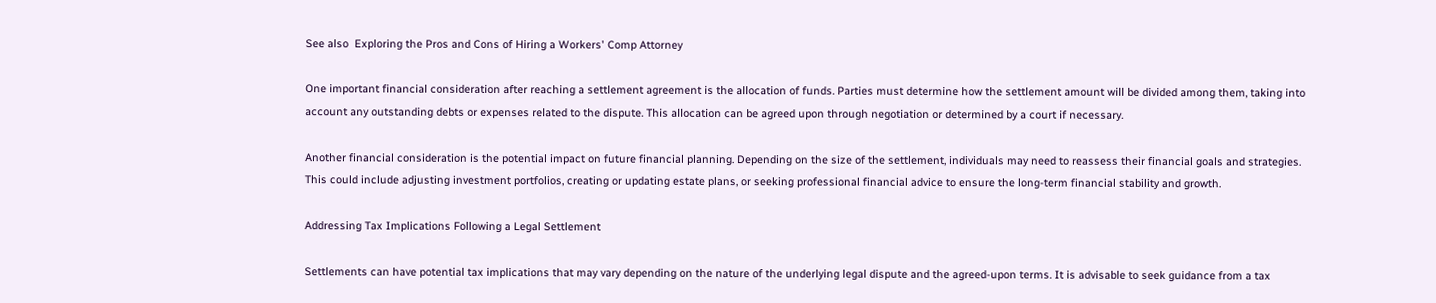See also  Exploring the Pros and Cons of Hiring a Workers' Comp Attorney

One important financial consideration after reaching a settlement agreement is the allocation of funds. Parties must determine how the settlement amount will be divided among them, taking into account any outstanding debts or expenses related to the dispute. This allocation can be agreed upon through negotiation or determined by a court if necessary.

Another financial consideration is the potential impact on future financial planning. Depending on the size of the settlement, individuals may need to reassess their financial goals and strategies. This could include adjusting investment portfolios, creating or updating estate plans, or seeking professional financial advice to ensure the long-term financial stability and growth.

Addressing Tax Implications Following a Legal Settlement

Settlements can have potential tax implications that may vary depending on the nature of the underlying legal dispute and the agreed-upon terms. It is advisable to seek guidance from a tax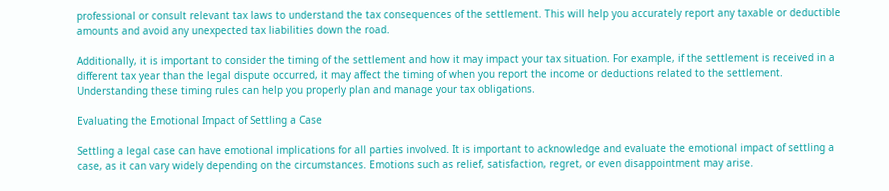professional or consult relevant tax laws to understand the tax consequences of the settlement. This will help you accurately report any taxable or deductible amounts and avoid any unexpected tax liabilities down the road.

Additionally, it is important to consider the timing of the settlement and how it may impact your tax situation. For example, if the settlement is received in a different tax year than the legal dispute occurred, it may affect the timing of when you report the income or deductions related to the settlement. Understanding these timing rules can help you properly plan and manage your tax obligations.

Evaluating the Emotional Impact of Settling a Case

Settling a legal case can have emotional implications for all parties involved. It is important to acknowledge and evaluate the emotional impact of settling a case, as it can vary widely depending on the circumstances. Emotions such as relief, satisfaction, regret, or even disappointment may arise.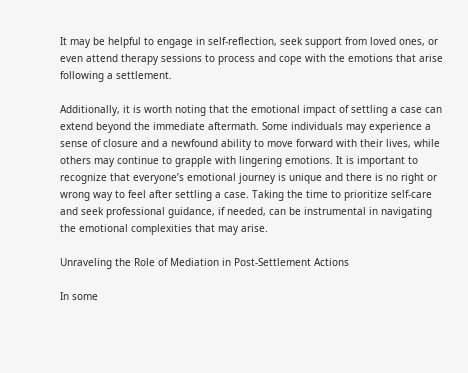It may be helpful to engage in self-reflection, seek support from loved ones, or even attend therapy sessions to process and cope with the emotions that arise following a settlement.

Additionally, it is worth noting that the emotional impact of settling a case can extend beyond the immediate aftermath. Some individuals may experience a sense of closure and a newfound ability to move forward with their lives, while others may continue to grapple with lingering emotions. It is important to recognize that everyone’s emotional journey is unique and there is no right or wrong way to feel after settling a case. Taking the time to prioritize self-care and seek professional guidance, if needed, can be instrumental in navigating the emotional complexities that may arise.

Unraveling the Role of Mediation in Post-Settlement Actions

In some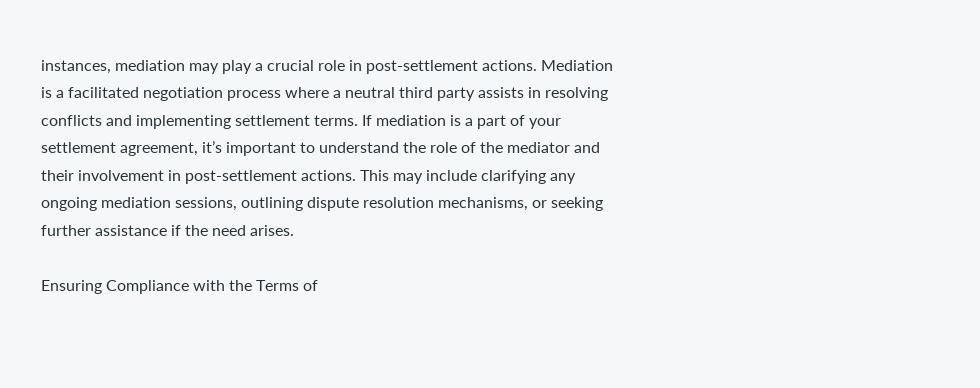instances, mediation may play a crucial role in post-settlement actions. Mediation is a facilitated negotiation process where a neutral third party assists in resolving conflicts and implementing settlement terms. If mediation is a part of your settlement agreement, it’s important to understand the role of the mediator and their involvement in post-settlement actions. This may include clarifying any ongoing mediation sessions, outlining dispute resolution mechanisms, or seeking further assistance if the need arises.

Ensuring Compliance with the Terms of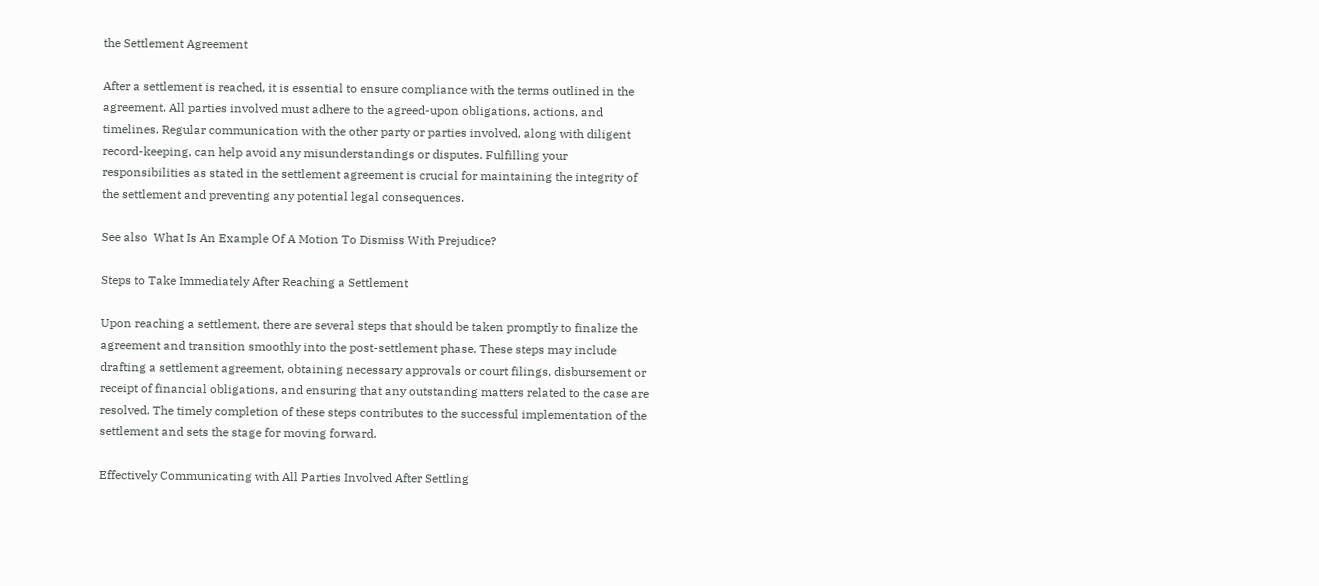the Settlement Agreement

After a settlement is reached, it is essential to ensure compliance with the terms outlined in the agreement. All parties involved must adhere to the agreed-upon obligations, actions, and timelines. Regular communication with the other party or parties involved, along with diligent record-keeping, can help avoid any misunderstandings or disputes. Fulfilling your responsibilities as stated in the settlement agreement is crucial for maintaining the integrity of the settlement and preventing any potential legal consequences.

See also  What Is An Example Of A Motion To Dismiss With Prejudice?

Steps to Take Immediately After Reaching a Settlement

Upon reaching a settlement, there are several steps that should be taken promptly to finalize the agreement and transition smoothly into the post-settlement phase. These steps may include drafting a settlement agreement, obtaining necessary approvals or court filings, disbursement or receipt of financial obligations, and ensuring that any outstanding matters related to the case are resolved. The timely completion of these steps contributes to the successful implementation of the settlement and sets the stage for moving forward.

Effectively Communicating with All Parties Involved After Settling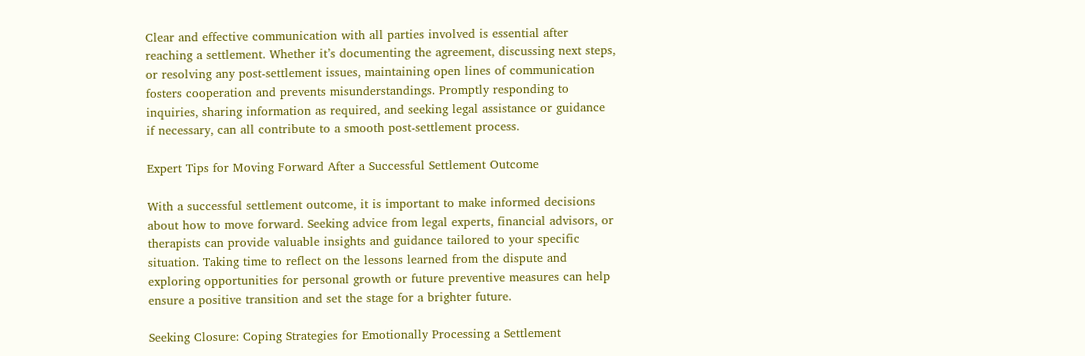Clear and effective communication with all parties involved is essential after reaching a settlement. Whether it’s documenting the agreement, discussing next steps, or resolving any post-settlement issues, maintaining open lines of communication fosters cooperation and prevents misunderstandings. Promptly responding to inquiries, sharing information as required, and seeking legal assistance or guidance if necessary, can all contribute to a smooth post-settlement process.

Expert Tips for Moving Forward After a Successful Settlement Outcome

With a successful settlement outcome, it is important to make informed decisions about how to move forward. Seeking advice from legal experts, financial advisors, or therapists can provide valuable insights and guidance tailored to your specific situation. Taking time to reflect on the lessons learned from the dispute and exploring opportunities for personal growth or future preventive measures can help ensure a positive transition and set the stage for a brighter future.

Seeking Closure: Coping Strategies for Emotionally Processing a Settlement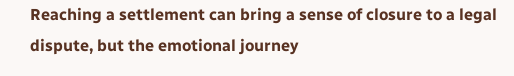Reaching a settlement can bring a sense of closure to a legal dispute, but the emotional journey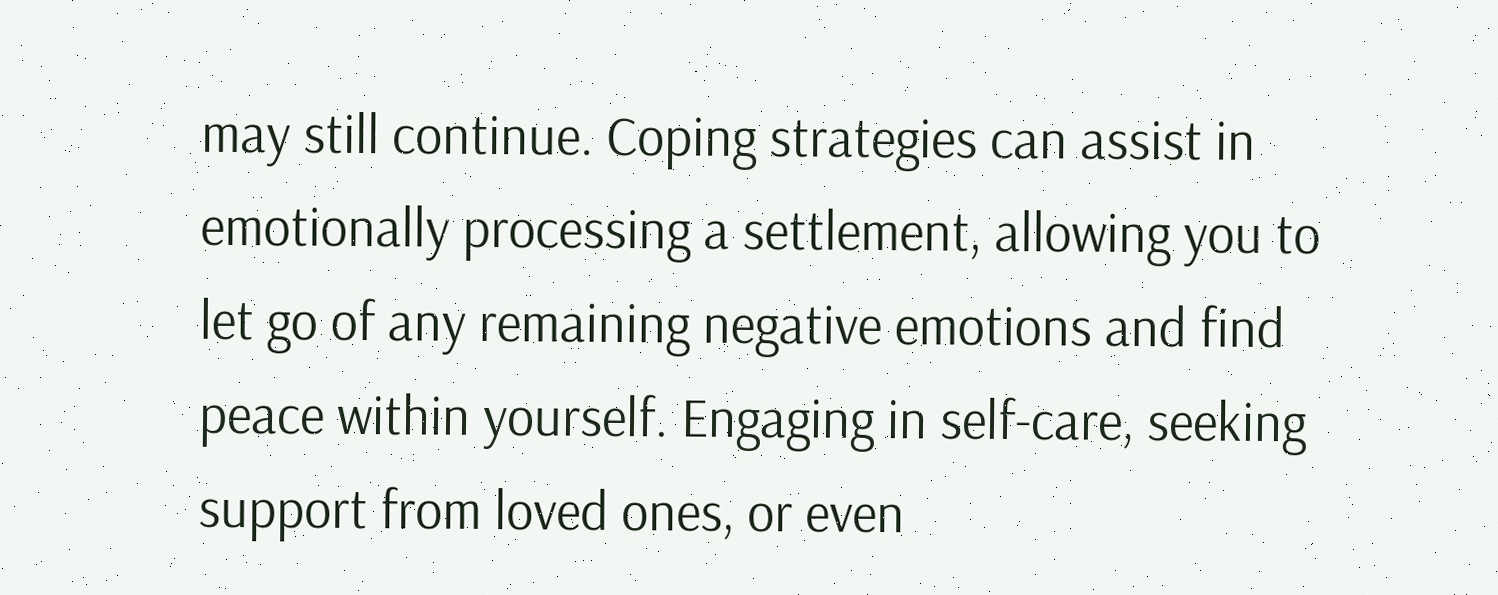may still continue. Coping strategies can assist in emotionally processing a settlement, allowing you to let go of any remaining negative emotions and find peace within yourself. Engaging in self-care, seeking support from loved ones, or even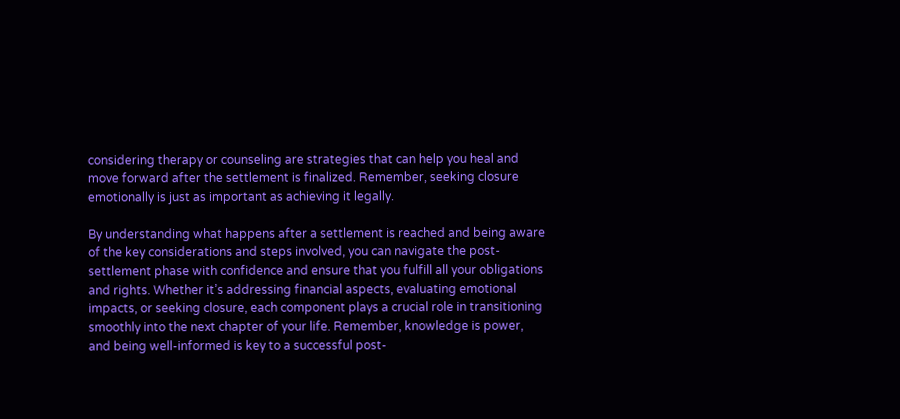considering therapy or counseling are strategies that can help you heal and move forward after the settlement is finalized. Remember, seeking closure emotionally is just as important as achieving it legally.

By understanding what happens after a settlement is reached and being aware of the key considerations and steps involved, you can navigate the post-settlement phase with confidence and ensure that you fulfill all your obligations and rights. Whether it’s addressing financial aspects, evaluating emotional impacts, or seeking closure, each component plays a crucial role in transitioning smoothly into the next chapter of your life. Remember, knowledge is power, and being well-informed is key to a successful post-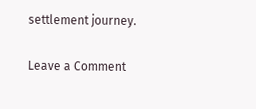settlement journey.

Leave a Comment